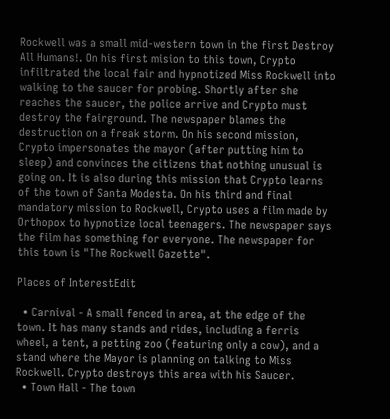Rockwell was a small mid-western town in the first Destroy All Humans!. On his first mision to this town, Crypto infiltrated the local fair and hypnotized Miss Rockwell into walking to the saucer for probing. Shortly after she reaches the saucer, the police arrive and Crypto must destroy the fairground. The newspaper blames the destruction on a freak storm. On his second mission, Crypto impersonates the mayor (after putting him to sleep) and convinces the citizens that nothing unusual is going on. It is also during this mission that Crypto learns of the town of Santa Modesta. On his third and final mandatory mission to Rockwell, Crypto uses a film made by Orthopox to hypnotize local teenagers. The newspaper says the film has something for everyone. The newspaper for this town is "The Rockwell Gazette".

Places of InterestEdit

  • Carnival - A small fenced in area, at the edge of the town. It has many stands and rides, including a ferris wheel, a tent, a petting zoo (featuring only a cow), and a stand where the Mayor is planning on talking to Miss Rockwell. Crypto destroys this area with his Saucer.
  • Town Hall - The town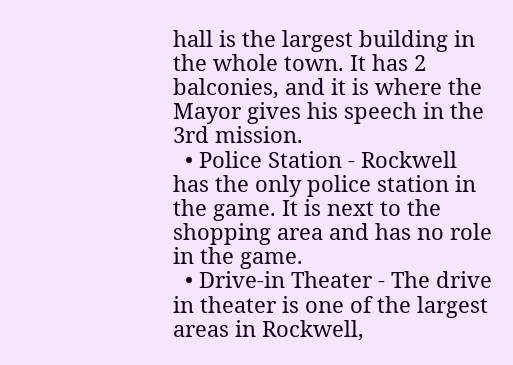hall is the largest building in the whole town. It has 2 balconies, and it is where the Mayor gives his speech in the 3rd mission.
  • Police Station - Rockwell has the only police station in the game. It is next to the shopping area and has no role in the game.
  • Drive-in Theater - The drive in theater is one of the largest areas in Rockwell,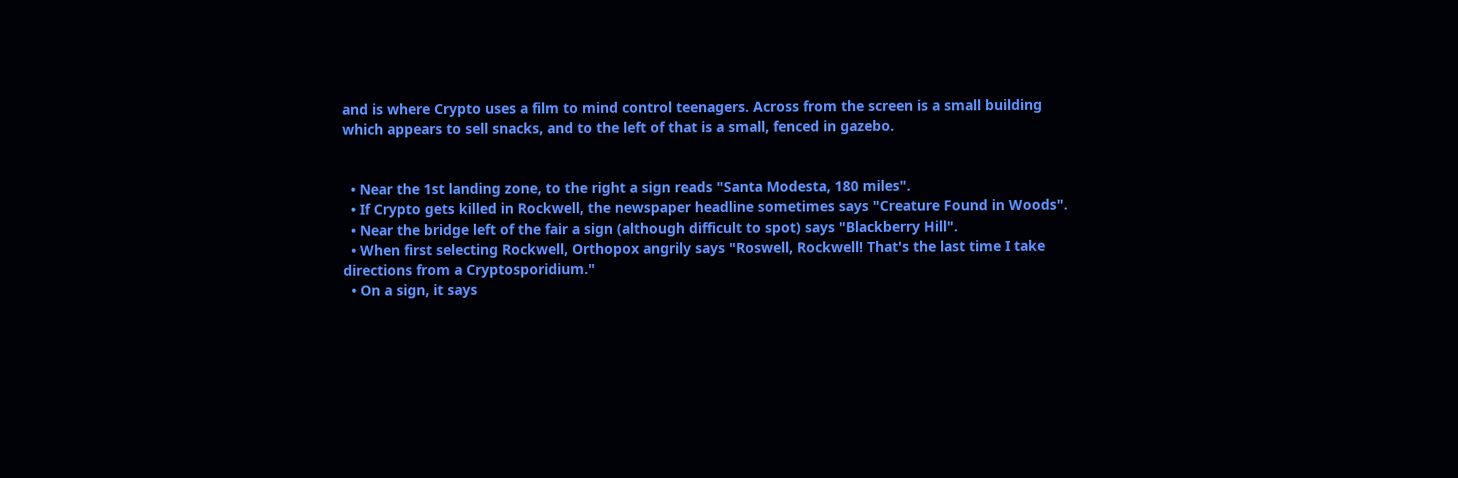and is where Crypto uses a film to mind control teenagers. Across from the screen is a small building which appears to sell snacks, and to the left of that is a small, fenced in gazebo.


  • Near the 1st landing zone, to the right a sign reads "Santa Modesta, 180 miles".
  • If Crypto gets killed in Rockwell, the newspaper headline sometimes says "Creature Found in Woods".
  • Near the bridge left of the fair a sign (although difficult to spot) says "Blackberry Hill".
  • When first selecting Rockwell, Orthopox angrily says "Roswell, Rockwell! That's the last time I take directions from a Cryptosporidium."
  • On a sign, it says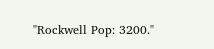"Rockwell Pop: 3200."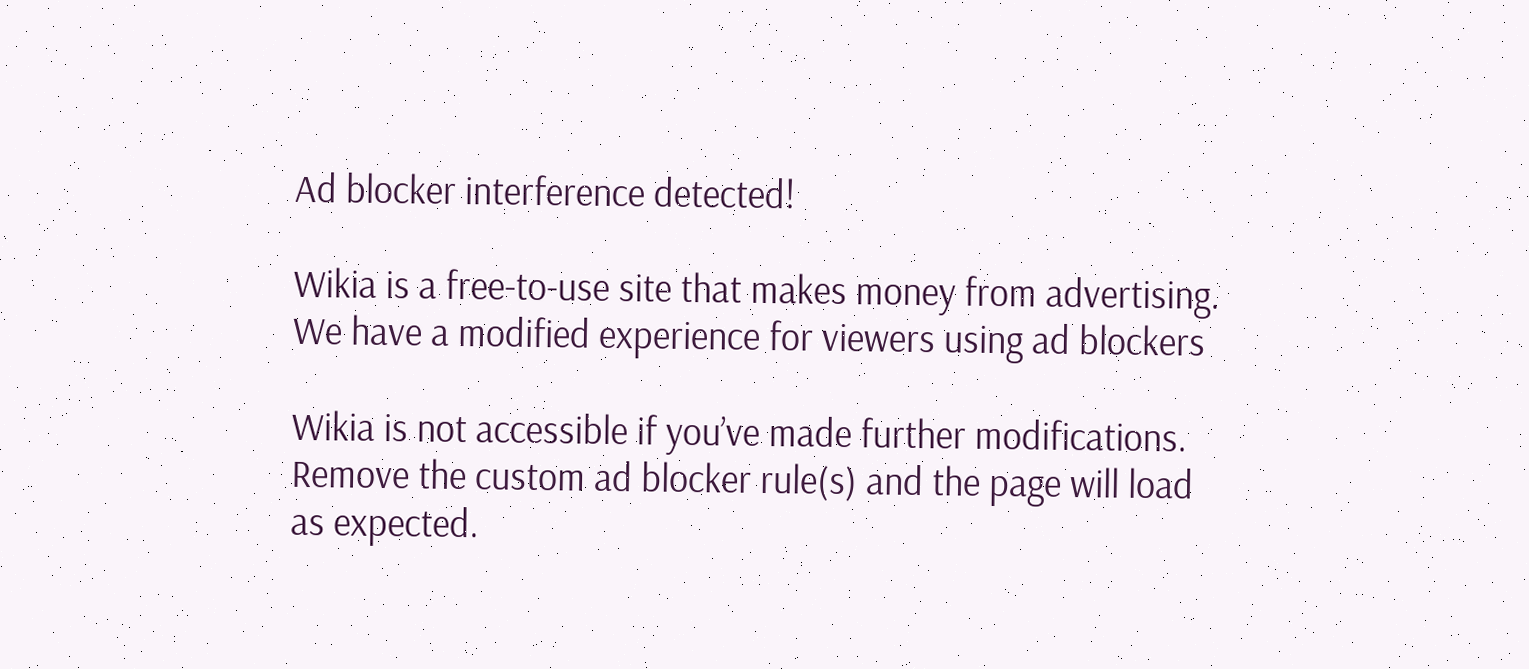Ad blocker interference detected!

Wikia is a free-to-use site that makes money from advertising. We have a modified experience for viewers using ad blockers

Wikia is not accessible if you’ve made further modifications. Remove the custom ad blocker rule(s) and the page will load as expected.